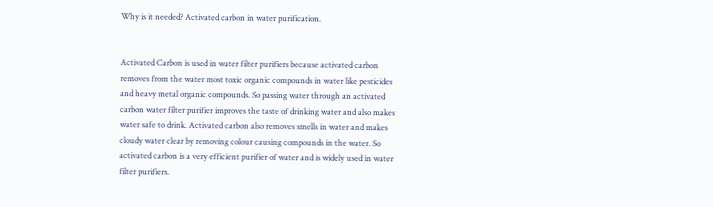Why is it needed? Activated carbon in water purification.


Activated Carbon is used in water filter purifiers because activated carbon removes from the water most toxic organic compounds in water like pesticides and heavy metal organic compounds. So passing water through an activated carbon water filter purifier improves the taste of drinking water and also makes water safe to drink. Activated carbon also removes smells in water and makes cloudy water clear by removing colour causing compounds in the water. So activated carbon is a very efficient purifier of water and is widely used in water filter purifiers.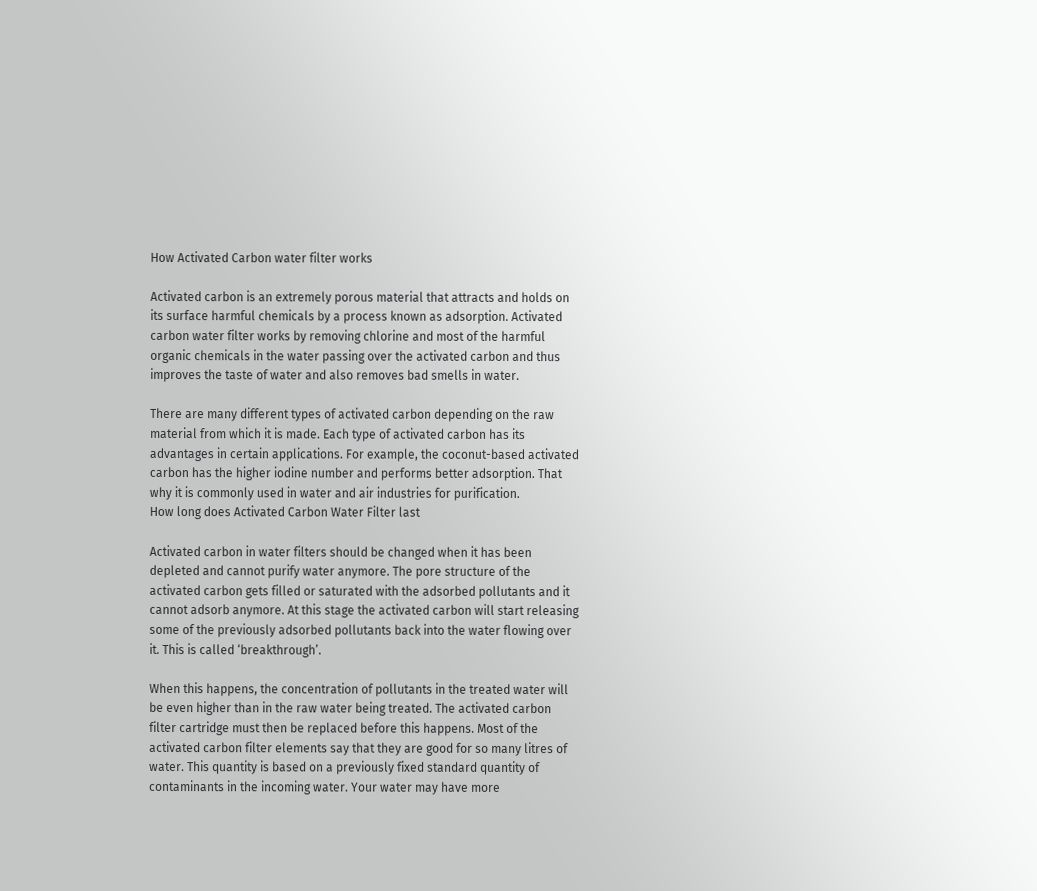How Activated Carbon water filter works

Activated carbon is an extremely porous material that attracts and holds on its surface harmful chemicals by a process known as adsorption. Activated carbon water filter works by removing chlorine and most of the harmful organic chemicals in the water passing over the activated carbon and thus improves the taste of water and also removes bad smells in water.

There are many different types of activated carbon depending on the raw material from which it is made. Each type of activated carbon has its advantages in certain applications. For example, the coconut-based activated carbon has the higher iodine number and performs better adsorption. That why it is commonly used in water and air industries for purification.
How long does Activated Carbon Water Filter last

Activated carbon in water filters should be changed when it has been depleted and cannot purify water anymore. The pore structure of the activated carbon gets filled or saturated with the adsorbed pollutants and it cannot adsorb anymore. At this stage the activated carbon will start releasing some of the previously adsorbed pollutants back into the water flowing over it. This is called ‘breakthrough’.

When this happens, the concentration of pollutants in the treated water will be even higher than in the raw water being treated. The activated carbon filter cartridge must then be replaced before this happens. Most of the activated carbon filter elements say that they are good for so many litres of water. This quantity is based on a previously fixed standard quantity of contaminants in the incoming water. Your water may have more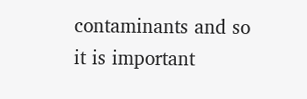contaminants and so it is important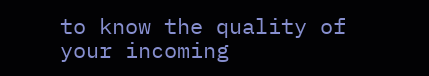to know the quality of your incoming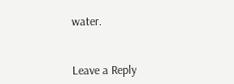water.


Leave a Reply